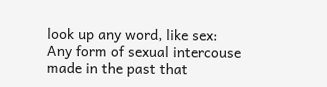look up any word, like sex:
Any form of sexual intercouse made in the past that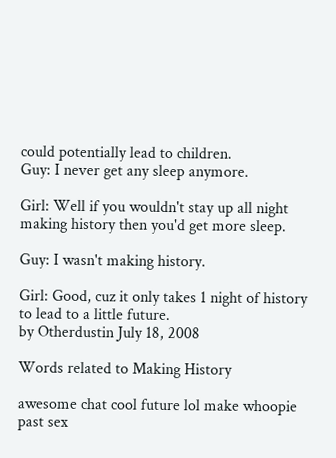could potentially lead to children.
Guy: I never get any sleep anymore.

Girl: Well if you wouldn't stay up all night making history then you'd get more sleep.

Guy: I wasn't making history.

Girl: Good, cuz it only takes 1 night of history to lead to a little future.
by Otherdustin July 18, 2008

Words related to Making History

awesome chat cool future lol make whoopie past sex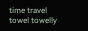time travel towel towelly